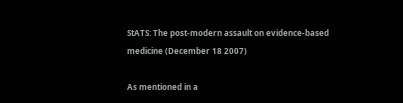StATS: The post-modern assault on evidence-based medicine (December 18 2007)

As mentioned in a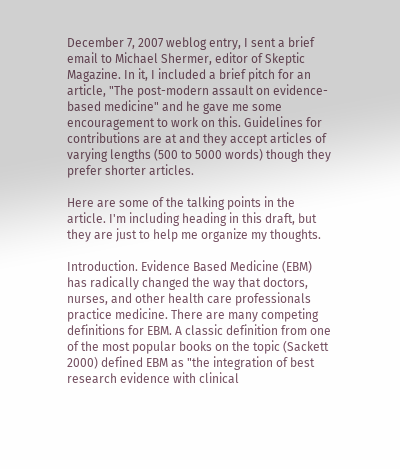December 7, 2007 weblog entry, I sent a brief email to Michael Shermer, editor of Skeptic Magazine. In it, I included a brief pitch for an article, "The post-modern assault on evidence-based medicine" and he gave me some encouragement to work on this. Guidelines for contributions are at and they accept articles of varying lengths (500 to 5000 words) though they prefer shorter articles.

Here are some of the talking points in the article. I'm including heading in this draft, but they are just to help me organize my thoughts.

Introduction. Evidence Based Medicine (EBM) has radically changed the way that doctors, nurses, and other health care professionals practice medicine. There are many competing definitions for EBM. A classic definition from one of the most popular books on the topic (Sackett 2000) defined EBM as "the integration of best research evidence with clinical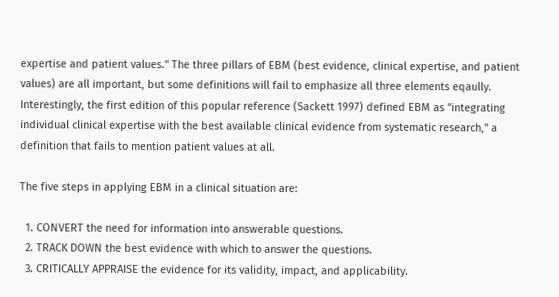expertise and patient values." The three pillars of EBM (best evidence, clinical expertise, and patient values) are all important, but some definitions will fail to emphasize all three elements eqaully. Interestingly, the first edition of this popular reference (Sackett 1997) defined EBM as "integrating individual clinical expertise with the best available clinical evidence from systematic research," a definition that fails to mention patient values at all.

The five steps in applying EBM in a clinical situation are:

  1. CONVERT the need for information into answerable questions.
  2. TRACK DOWN the best evidence with which to answer the questions.
  3. CRITICALLY APPRAISE the evidence for its validity, impact, and applicability.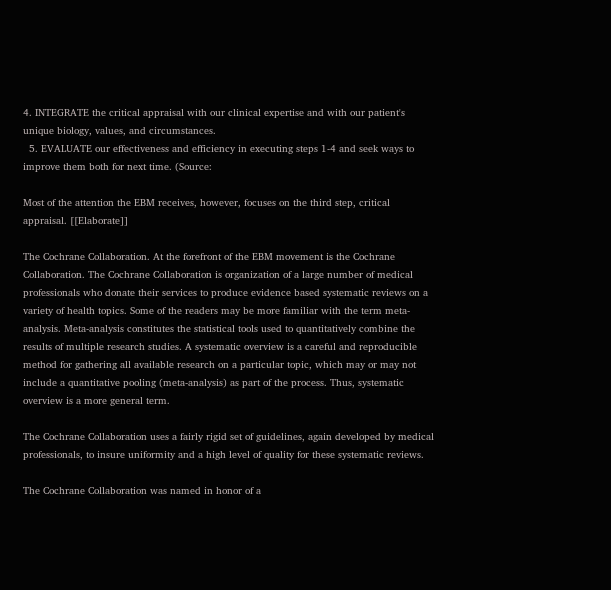4. INTEGRATE the critical appraisal with our clinical expertise and with our patient's unique biology, values, and circumstances.
  5. EVALUATE our effectiveness and efficiency in executing steps 1-4 and seek ways to improve them both for next time. (Source:

Most of the attention the EBM receives, however, focuses on the third step, critical appraisal. [[Elaborate]]

The Cochrane Collaboration. At the forefront of the EBM movement is the Cochrane Collaboration. The Cochrane Collaboration is organization of a large number of medical professionals who donate their services to produce evidence based systematic reviews on a variety of health topics. Some of the readers may be more familiar with the term meta-analysis. Meta-analysis constitutes the statistical tools used to quantitatively combine the results of multiple research studies. A systematic overview is a careful and reproducible method for gathering all available research on a particular topic, which may or may not include a quantitative pooling (meta-analysis) as part of the process. Thus, systematic overview is a more general term.

The Cochrane Collaboration uses a fairly rigid set of guidelines, again developed by medical professionals, to insure uniformity and a high level of quality for these systematic reviews.

The Cochrane Collaboration was named in honor of a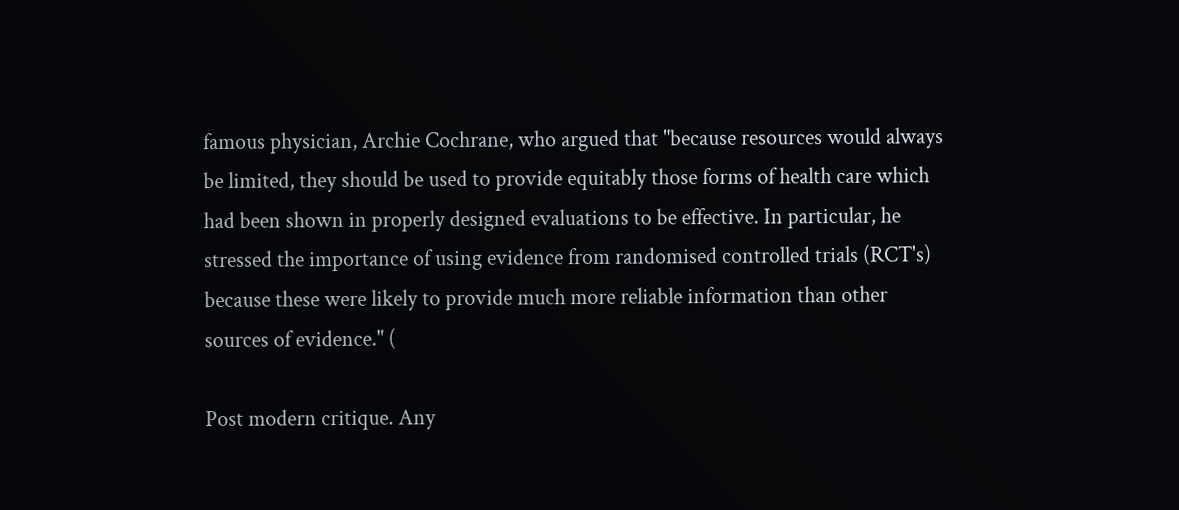famous physician, Archie Cochrane, who argued that "because resources would always be limited, they should be used to provide equitably those forms of health care which had been shown in properly designed evaluations to be effective. In particular, he stressed the importance of using evidence from randomised controlled trials (RCT's) because these were likely to provide much more reliable information than other sources of evidence." (

Post modern critique. Any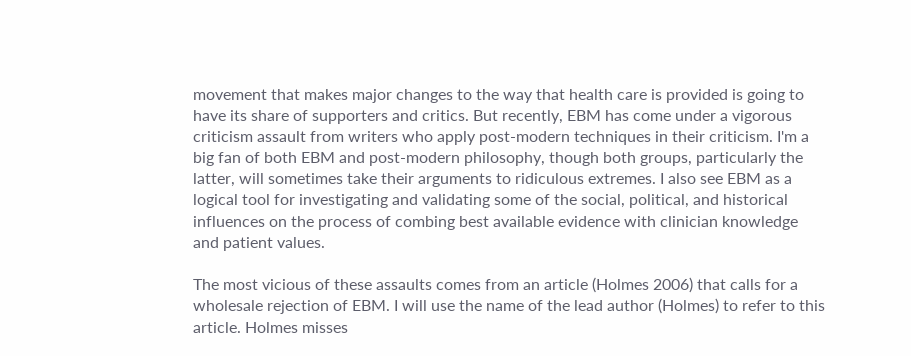movement that makes major changes to the way that health care is provided is going to have its share of supporters and critics. But recently, EBM has come under a vigorous criticism assault from writers who apply post-modern techniques in their criticism. I'm a big fan of both EBM and post-modern philosophy, though both groups, particularly the latter, will sometimes take their arguments to ridiculous extremes. I also see EBM as a logical tool for investigating and validating some of the social, political, and historical influences on the process of combing best available evidence with clinician knowledge and patient values.

The most vicious of these assaults comes from an article (Holmes 2006) that calls for a wholesale rejection of EBM. I will use the name of the lead author (Holmes) to refer to this article. Holmes misses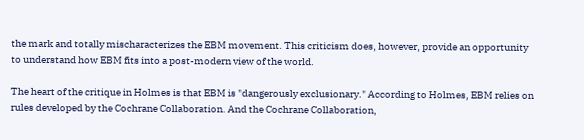the mark and totally mischaracterizes the EBM movement. This criticism does, however, provide an opportunity to understand how EBM fits into a post-modern view of the world.

The heart of the critique in Holmes is that EBM is "dangerously exclusionary." According to Holmes, EBM relies on rules developed by the Cochrane Collaboration. And the Cochrane Collaboration,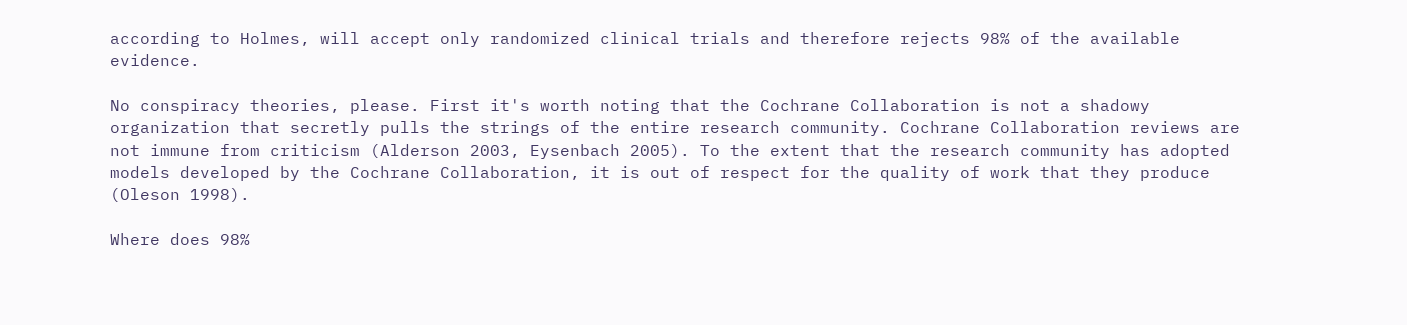according to Holmes, will accept only randomized clinical trials and therefore rejects 98% of the available evidence.

No conspiracy theories, please. First it's worth noting that the Cochrane Collaboration is not a shadowy organization that secretly pulls the strings of the entire research community. Cochrane Collaboration reviews are not immune from criticism (Alderson 2003, Eysenbach 2005). To the extent that the research community has adopted models developed by the Cochrane Collaboration, it is out of respect for the quality of work that they produce (Oleson 1998).

Where does 98%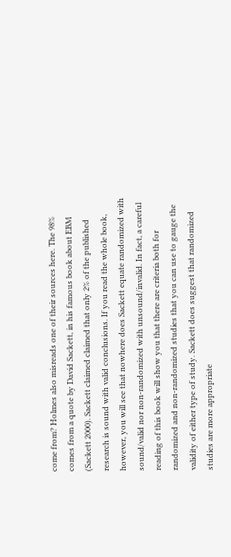come from? Holmes also misreads one of their sources here. The 98% comes from a quote by David Sackett, in his famous book about EBM (Sackett 2000). Sackett claimed claimed that only 2% of the published research is sound with valid conclusions. If you read the whole book, however, you will see that nowhere does Sackett equate randomized with sound/valid nor non-randomized with unsound/invalid. In fact, a careful reading of this book will show you that there are criteria both for randomized and non-randomized studies that you can use to gauge the validity of either type of study. Sackett does suggest that randomized studies are more appropriate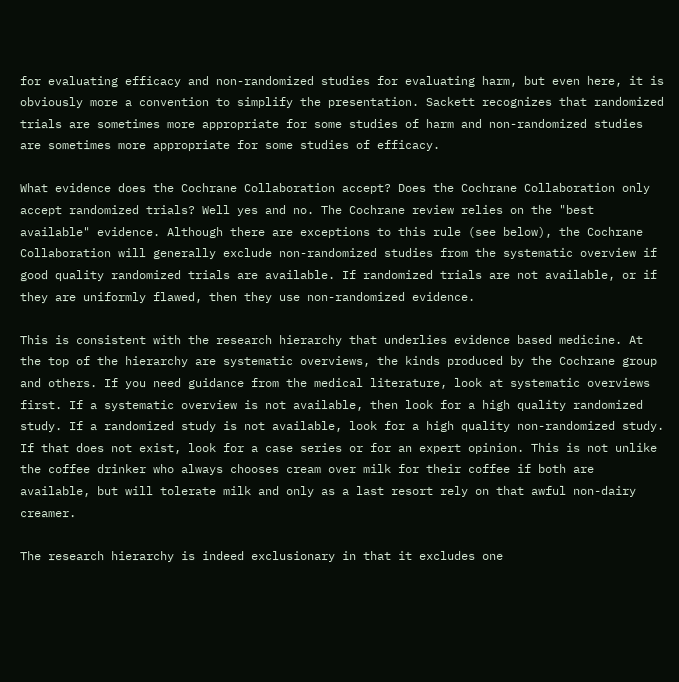for evaluating efficacy and non-randomized studies for evaluating harm, but even here, it is obviously more a convention to simplify the presentation. Sackett recognizes that randomized trials are sometimes more appropriate for some studies of harm and non-randomized studies are sometimes more appropriate for some studies of efficacy.

What evidence does the Cochrane Collaboration accept? Does the Cochrane Collaboration only accept randomized trials? Well yes and no. The Cochrane review relies on the "best available" evidence. Although there are exceptions to this rule (see below), the Cochrane Collaboration will generally exclude non-randomized studies from the systematic overview if good quality randomized trials are available. If randomized trials are not available, or if they are uniformly flawed, then they use non-randomized evidence.

This is consistent with the research hierarchy that underlies evidence based medicine. At the top of the hierarchy are systematic overviews, the kinds produced by the Cochrane group and others. If you need guidance from the medical literature, look at systematic overviews first. If a systematic overview is not available, then look for a high quality randomized study. If a randomized study is not available, look for a high quality non-randomized study. If that does not exist, look for a case series or for an expert opinion. This is not unlike the coffee drinker who always chooses cream over milk for their coffee if both are available, but will tolerate milk and only as a last resort rely on that awful non-dairy creamer.

The research hierarchy is indeed exclusionary in that it excludes one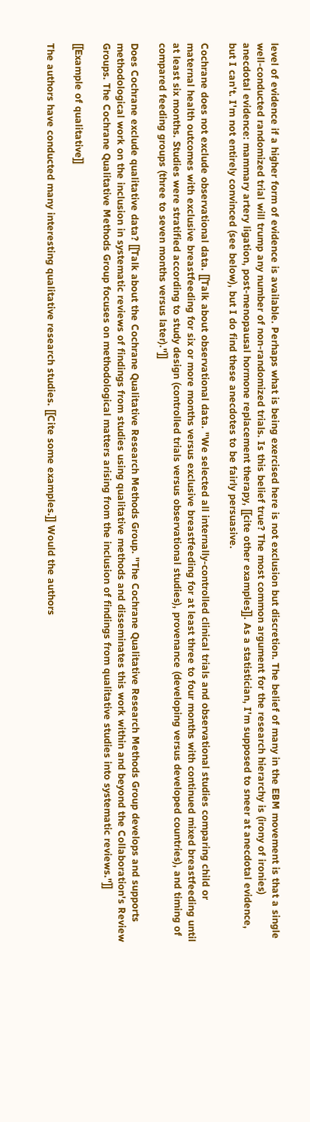level of evidence if a higher form of evidence is available. Perhaps what is being exercised here is not exclusion but discretion. The belief of many in the EBM movement is that a single well-conducted randomized trial will trump any number of non-randomized trials. Is this belief true? The most common argument for the research hierarchy is (irony of ironies) anecdotal evidence: mammary artery ligation, post-menopausal hormone replacement therapy, [[cite other examples]]. As a statistician, I'm supposed to sneer at anecdotal evidence, but I can't. I'm not entirely convinced (see below), but I do find these anecdotes to be fairly persuasive.

Cochrane does not exclude observational data. [[Talk about observational data. "We selected all internally-controlled clinical trials and observational studies comparing child or maternal health outcomes with exclusive breastfeeding for six or more months versus exclusive breastfeeding for at least three to four months with continued mixed breastfeeding until at least six months. Studies were stratified according to study design (controlled trials versus observational studies), provenance (developing versus developed countries), and timing of compared feeding groups (three to seven months versus later)."]]

Does Cochrane exclude qualitative data? [[Talk about the Cochrane Qualitative Research Methods Group. "The Cochrane Qualitative Research Methods Group develops and supports methodological work on the inclusion in systematic reviews of findings from studies using qualitative methods and disseminates this work within and beyond the Collaboration's Review Groups. The Cochrane Qualitative Methods Group focuses on methodological matters arising from the inclusion of findings from qualitative studies into systematic reviews."]]

[[Example of qualitative]]

The authors have conducted many interesting qualitative research studies. [[Cite some examples.]] Would the authors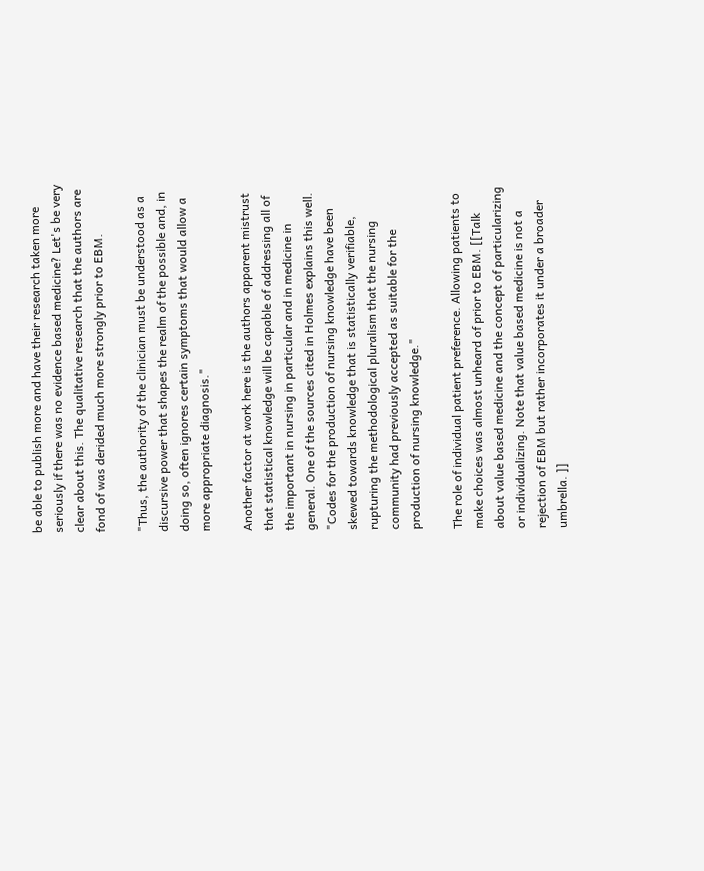be able to publish more and have their research taken more seriously if there was no evidence based medicine? Let's be very clear about this. The qualitative research that the authors are fond of was derided much more strongly prior to EBM.

"Thus, the authority of the clinician must be understood as a discursive power that shapes the realm of the possible and, in doing so, often ignores certain symptoms that would allow a more appropriate diagnosis."

Another factor at work here is the authors apparent mistrust that statistical knowledge will be capable of addressing all of the important in nursing in particular and in medicine in general. One of the sources cited in Holmes explains this well. "Codes for the production of nursing knowledge have been skewed towards knowledge that is statistically verifiable, rupturing the methodological pluralism that the nursing community had previously accepted as suitable for the production of nursing knowledge."

The role of individual patient preference. Allowing patients to make choices was almost unheard of prior to EBM. [[Talk about value based medicine and the concept of particularizing or individualizing. Note that value based medicine is not a rejection of EBM but rather incorporates it under a broader umbrella. ]]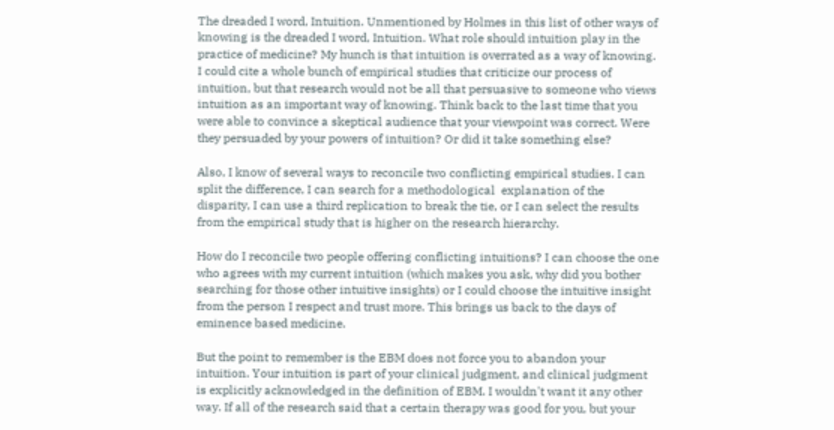The dreaded I word, Intuition. Unmentioned by Holmes in this list of other ways of knowing is the dreaded I word, Intuition. What role should intuition play in the practice of medicine? My hunch is that intuition is overrated as a way of knowing. I could cite a whole bunch of empirical studies that criticize our process of intuition, but that research would not be all that persuasive to someone who views intuition as an important way of knowing. Think back to the last time that you were able to convince a skeptical audience that your viewpoint was correct. Were they persuaded by your powers of intuition? Or did it take something else?

Also, I know of several ways to reconcile two conflicting empirical studies. I can split the difference, I can search for a methodological  explanation of the disparity, I can use a third replication to break the tie, or I can select the results from the empirical study that is higher on the research hierarchy.

How do I reconcile two people offering conflicting intuitions? I can choose the one who agrees with my current intuition (which makes you ask, why did you bother searching for those other intuitive insights) or I could choose the intuitive insight from the person I respect and trust more. This brings us back to the days of eminence based medicine.

But the point to remember is the EBM does not force you to abandon your intuition. Your intuition is part of your clinical judgment, and clinical judgment is explicitly acknowledged in the definition of EBM. I wouldn't want it any other way. If all of the research said that a certain therapy was good for you, but your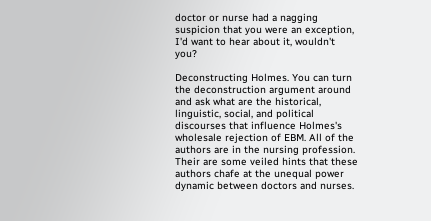doctor or nurse had a nagging suspicion that you were an exception, I'd want to hear about it, wouldn't you?

Deconstructing Holmes. You can turn the deconstruction argument around and ask what are the historical, linguistic, social, and political discourses that influence Holmes's wholesale rejection of EBM. All of the authors are in the nursing profession. Their are some veiled hints that these authors chafe at the unequal power dynamic between doctors and nurses.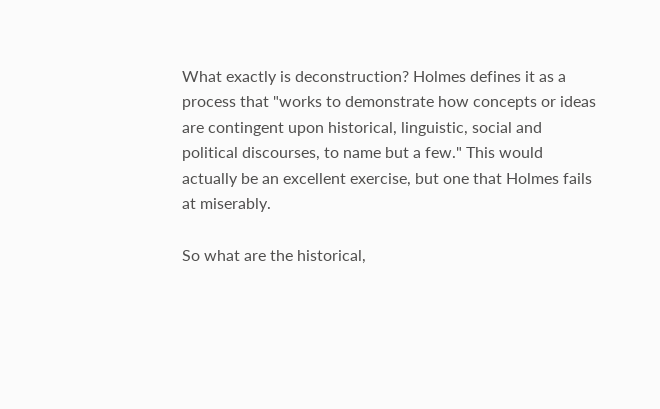What exactly is deconstruction? Holmes defines it as a process that "works to demonstrate how concepts or ideas are contingent upon historical, linguistic, social and political discourses, to name but a few." This would actually be an excellent exercise, but one that Holmes fails at miserably.

So what are the historical,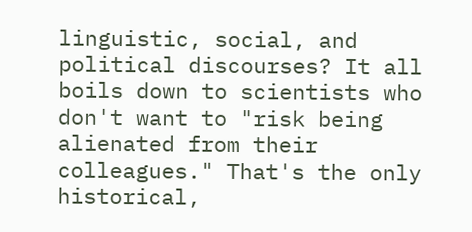linguistic, social, and political discourses? It all boils down to scientists who don't want to "risk being alienated from their colleagues." That's the only historical,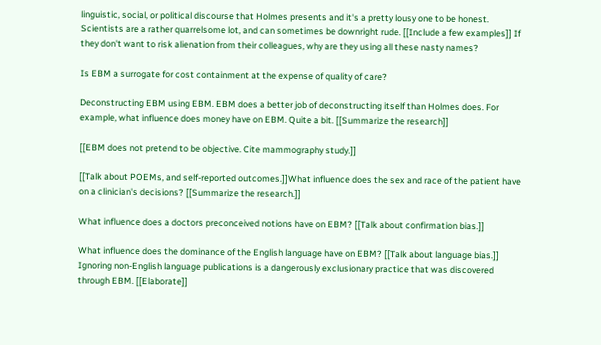linguistic, social, or political discourse that Holmes presents and it's a pretty lousy one to be honest. Scientists are a rather quarrelsome lot, and can sometimes be downright rude. [[Include a few examples]] If they don't want to risk alienation from their colleagues, why are they using all these nasty names?

Is EBM a surrogate for cost containment at the expense of quality of care?

Deconstructing EBM using EBM. EBM does a better job of deconstructing itself than Holmes does. For example, what influence does money have on EBM. Quite a bit. [[Summarize the research]]

[[EBM does not pretend to be objective. Cite mammography study.]]

[[Talk about POEMs, and self-reported outcomes.]]What influence does the sex and race of the patient have on a clinician's decisions? [[Summarize the research.]]

What influence does a doctors preconceived notions have on EBM? [[Talk about confirmation bias.]]

What influence does the dominance of the English language have on EBM? [[Talk about language bias.]] Ignoring non-English language publications is a dangerously exclusionary practice that was discovered through EBM. [[Elaborate]]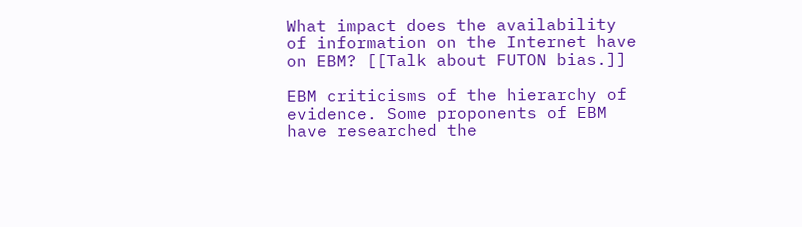What impact does the availability of information on the Internet have on EBM? [[Talk about FUTON bias.]]

EBM criticisms of the hierarchy of evidence. Some proponents of EBM have researched the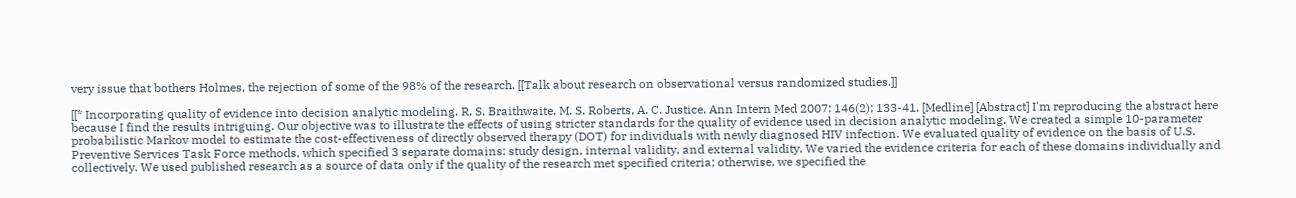very issue that bothers Holmes, the rejection of some of the 98% of the research. [[Talk about research on observational versus randomized studies.]]

[[* Incorporating quality of evidence into decision analytic modeling. R. S. Braithwaite, M. S. Roberts, A. C. Justice. Ann Intern Med 2007: 146(2); 133-41. [Medline] [Abstract] I'm reproducing the abstract here because I find the results intriguing. Our objective was to illustrate the effects of using stricter standards for the quality of evidence used in decision analytic modeling. We created a simple 10-parameter probabilistic Markov model to estimate the cost-effectiveness of directly observed therapy (DOT) for individuals with newly diagnosed HIV infection. We evaluated quality of evidence on the basis of U.S. Preventive Services Task Force methods, which specified 3 separate domains: study design, internal validity, and external validity. We varied the evidence criteria for each of these domains individually and collectively. We used published research as a source of data only if the quality of the research met specified criteria; otherwise, we specified the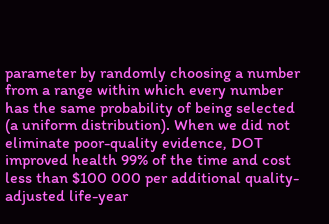parameter by randomly choosing a number from a range within which every number has the same probability of being selected (a uniform distribution). When we did not eliminate poor-quality evidence, DOT improved health 99% of the time and cost less than $100 000 per additional quality-adjusted life-year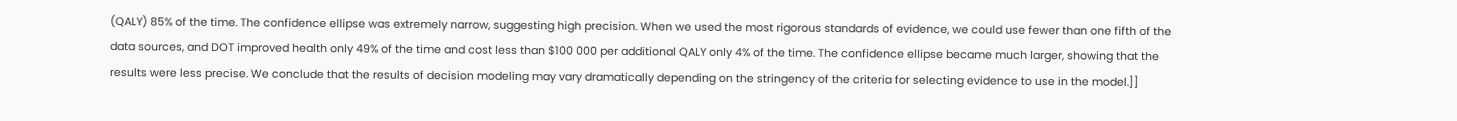(QALY) 85% of the time. The confidence ellipse was extremely narrow, suggesting high precision. When we used the most rigorous standards of evidence, we could use fewer than one fifth of the data sources, and DOT improved health only 49% of the time and cost less than $100 000 per additional QALY only 4% of the time. The confidence ellipse became much larger, showing that the results were less precise. We conclude that the results of decision modeling may vary dramatically depending on the stringency of the criteria for selecting evidence to use in the model.]]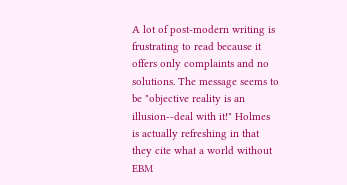A lot of post-modern writing is frustrating to read because it offers only complaints and no solutions. The message seems to be "objective reality is an illusion--deal with it!" Holmes is actually refreshing in that they cite what a world without EBM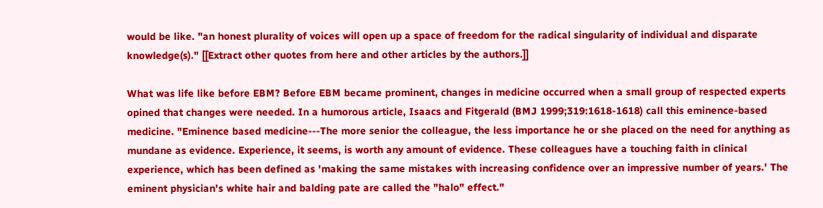would be like. "an honest plurality of voices will open up a space of freedom for the radical singularity of individual and disparate knowledge(s)." [[Extract other quotes from here and other articles by the authors.]]

What was life like before EBM? Before EBM became prominent, changes in medicine occurred when a small group of respected experts opined that changes were needed. In a humorous article, Isaacs and Fitgerald (BMJ 1999;319:1618-1618) call this eminence-based medicine. "Eminence based medicine---The more senior the colleague, the less importance he or she placed on the need for anything as mundane as evidence. Experience, it seems, is worth any amount of evidence. These colleagues have a touching faith in clinical experience, which has been defined as 'making the same mistakes with increasing confidence over an impressive number of years.' The eminent physician's white hair and balding pate are called the "halo" effect."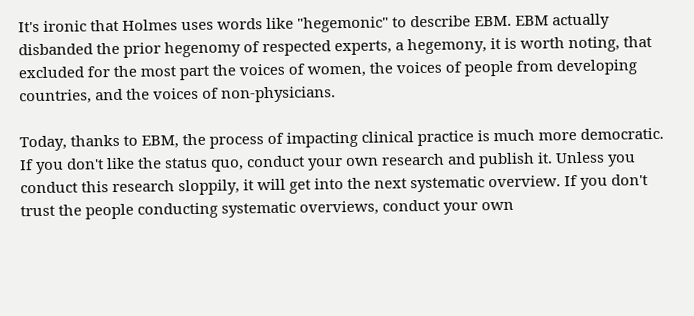It's ironic that Holmes uses words like "hegemonic" to describe EBM. EBM actually disbanded the prior hegenomy of respected experts, a hegemony, it is worth noting, that excluded for the most part the voices of women, the voices of people from developing countries, and the voices of non-physicians.

Today, thanks to EBM, the process of impacting clinical practice is much more democratic.  If you don't like the status quo, conduct your own research and publish it. Unless you conduct this research sloppily, it will get into the next systematic overview. If you don't trust the people conducting systematic overviews, conduct your own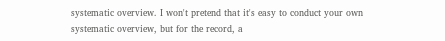systematic overview. I won't pretend that it's easy to conduct your own systematic overview, but for the record, a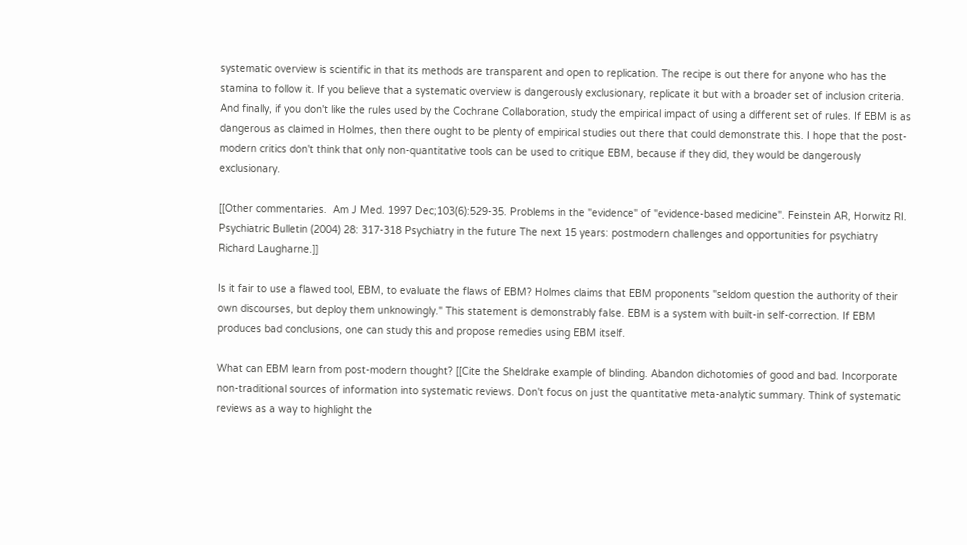systematic overview is scientific in that its methods are transparent and open to replication. The recipe is out there for anyone who has the stamina to follow it. If you believe that a systematic overview is dangerously exclusionary, replicate it but with a broader set of inclusion criteria. And finally, if you don't like the rules used by the Cochrane Collaboration, study the empirical impact of using a different set of rules. If EBM is as dangerous as claimed in Holmes, then there ought to be plenty of empirical studies out there that could demonstrate this. I hope that the post-modern critics don't think that only non-quantitative tools can be used to critique EBM, because if they did, they would be dangerously exclusionary.

[[Other commentaries.  Am J Med. 1997 Dec;103(6):529-35. Problems in the "evidence" of "evidence-based medicine". Feinstein AR, Horwitz RI. Psychiatric Bulletin (2004) 28: 317-318 Psychiatry in the future The next 15 years: postmodern challenges and opportunities for psychiatry Richard Laugharne.]]

Is it fair to use a flawed tool, EBM, to evaluate the flaws of EBM? Holmes claims that EBM proponents "seldom question the authority of their own discourses, but deploy them unknowingly." This statement is demonstrably false. EBM is a system with built-in self-correction. If EBM produces bad conclusions, one can study this and propose remedies using EBM itself.

What can EBM learn from post-modern thought? [[Cite the Sheldrake example of blinding. Abandon dichotomies of good and bad. Incorporate non-traditional sources of information into systematic reviews. Don't focus on just the quantitative meta-analytic summary. Think of systematic reviews as a way to highlight the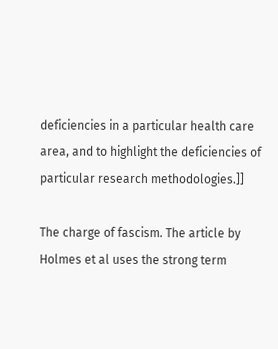deficiencies in a particular health care area, and to highlight the deficiencies of particular research methodologies.]]

The charge of fascism. The article by Holmes et al uses the strong term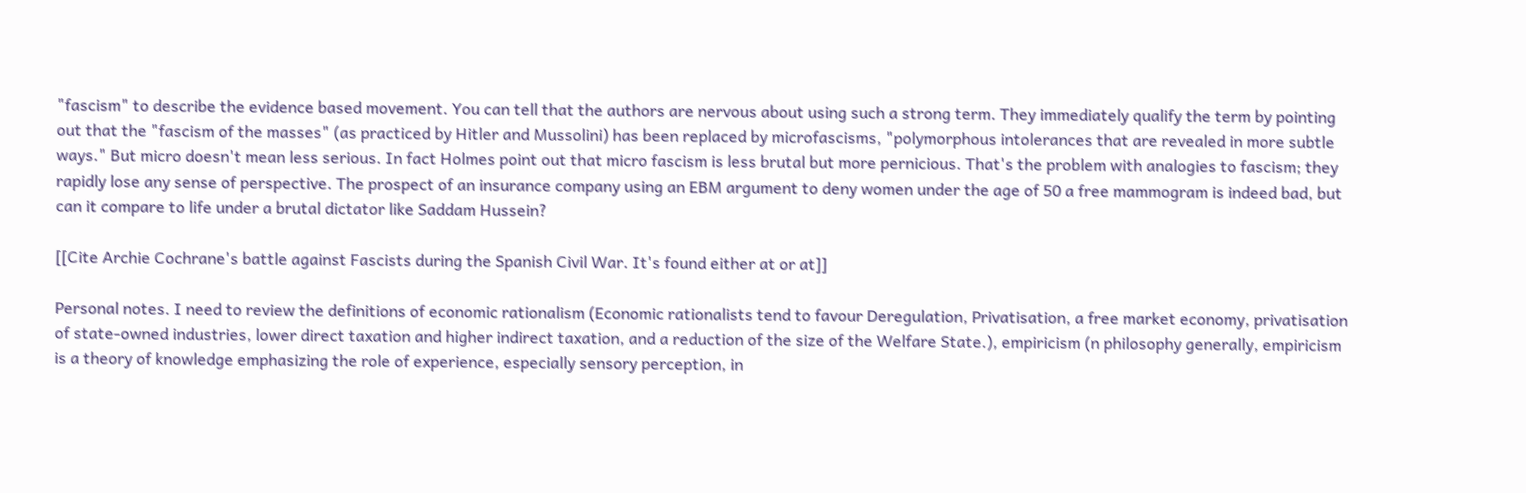"fascism" to describe the evidence based movement. You can tell that the authors are nervous about using such a strong term. They immediately qualify the term by pointing out that the "fascism of the masses" (as practiced by Hitler and Mussolini) has been replaced by microfascisms, "polymorphous intolerances that are revealed in more subtle ways." But micro doesn't mean less serious. In fact Holmes point out that micro fascism is less brutal but more pernicious. That's the problem with analogies to fascism; they rapidly lose any sense of perspective. The prospect of an insurance company using an EBM argument to deny women under the age of 50 a free mammogram is indeed bad, but can it compare to life under a brutal dictator like Saddam Hussein?

[[Cite Archie Cochrane's battle against Fascists during the Spanish Civil War. It's found either at or at]]

Personal notes. I need to review the definitions of economic rationalism (Economic rationalists tend to favour Deregulation, Privatisation, a free market economy, privatisation of state-owned industries, lower direct taxation and higher indirect taxation, and a reduction of the size of the Welfare State.), empiricism (n philosophy generally, empiricism is a theory of knowledge emphasizing the role of experience, especially sensory perception, in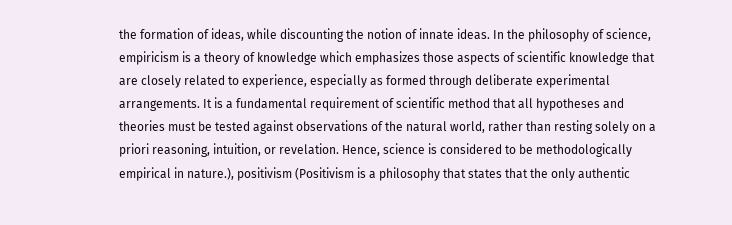the formation of ideas, while discounting the notion of innate ideas. In the philosophy of science, empiricism is a theory of knowledge which emphasizes those aspects of scientific knowledge that are closely related to experience, especially as formed through deliberate experimental arrangements. It is a fundamental requirement of scientific method that all hypotheses and theories must be tested against observations of the natural world, rather than resting solely on a priori reasoning, intuition, or revelation. Hence, science is considered to be methodologically empirical in nature.), positivism (Positivism is a philosophy that states that the only authentic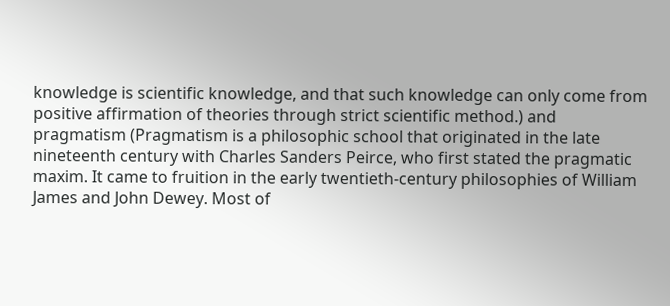knowledge is scientific knowledge, and that such knowledge can only come from positive affirmation of theories through strict scientific method.) and pragmatism (Pragmatism is a philosophic school that originated in the late nineteenth century with Charles Sanders Peirce, who first stated the pragmatic maxim. It came to fruition in the early twentieth-century philosophies of William James and John Dewey. Most of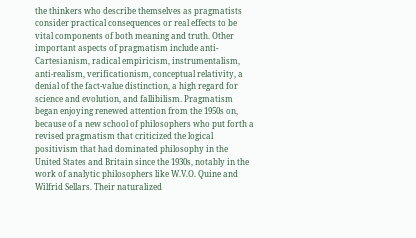the thinkers who describe themselves as pragmatists consider practical consequences or real effects to be vital components of both meaning and truth. Other important aspects of pragmatism include anti-Cartesianism, radical empiricism, instrumentalism, anti-realism, verificationism, conceptual relativity, a denial of the fact-value distinction, a high regard for science and evolution, and fallibilism. Pragmatism began enjoying renewed attention from the 1950s on, because of a new school of philosophers who put forth a revised pragmatism that criticized the logical positivism that had dominated philosophy in the United States and Britain since the 1930s, notably in the work of analytic philosophers like W.V.O. Quine and Wilfrid Sellars. Their naturalized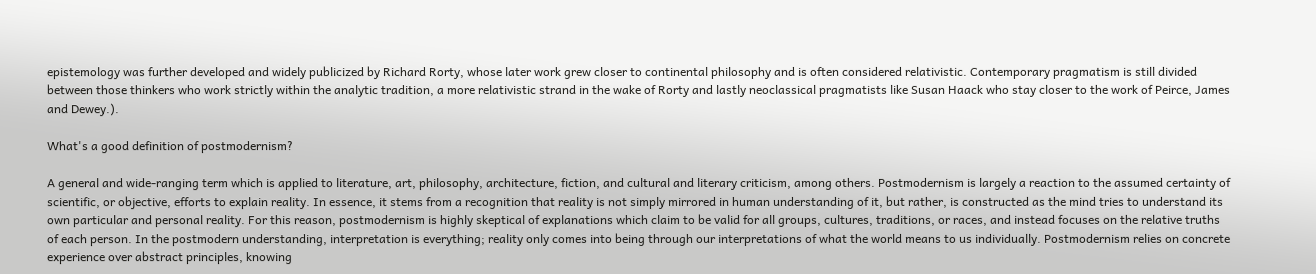epistemology was further developed and widely publicized by Richard Rorty, whose later work grew closer to continental philosophy and is often considered relativistic. Contemporary pragmatism is still divided between those thinkers who work strictly within the analytic tradition, a more relativistic strand in the wake of Rorty and lastly neoclassical pragmatists like Susan Haack who stay closer to the work of Peirce, James and Dewey.).

What's a good definition of postmodernism?

A general and wide-ranging term which is applied to literature, art, philosophy, architecture, fiction, and cultural and literary criticism, among others. Postmodernism is largely a reaction to the assumed certainty of scientific, or objective, efforts to explain reality. In essence, it stems from a recognition that reality is not simply mirrored in human understanding of it, but rather, is constructed as the mind tries to understand its own particular and personal reality. For this reason, postmodernism is highly skeptical of explanations which claim to be valid for all groups, cultures, traditions, or races, and instead focuses on the relative truths of each person. In the postmodern understanding, interpretation is everything; reality only comes into being through our interpretations of what the world means to us individually. Postmodernism relies on concrete experience over abstract principles, knowing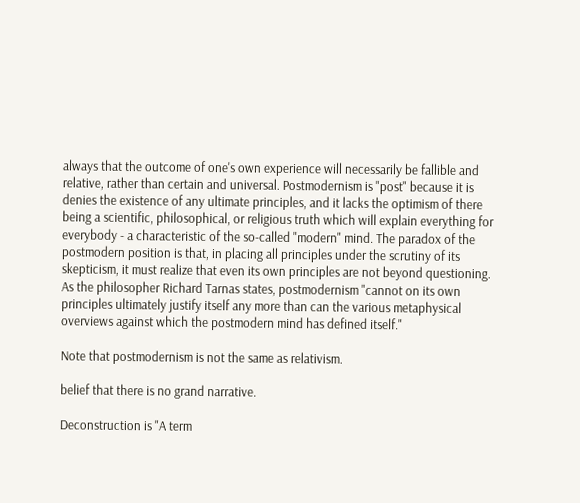always that the outcome of one's own experience will necessarily be fallible and relative, rather than certain and universal. Postmodernism is "post" because it is denies the existence of any ultimate principles, and it lacks the optimism of there being a scientific, philosophical, or religious truth which will explain everything for everybody - a characteristic of the so-called "modern" mind. The paradox of the postmodern position is that, in placing all principles under the scrutiny of its skepticism, it must realize that even its own principles are not beyond questioning. As the philosopher Richard Tarnas states, postmodernism "cannot on its own principles ultimately justify itself any more than can the various metaphysical overviews against which the postmodern mind has defined itself."

Note that postmodernism is not the same as relativism.

belief that there is no grand narrative.

Deconstruction is "A term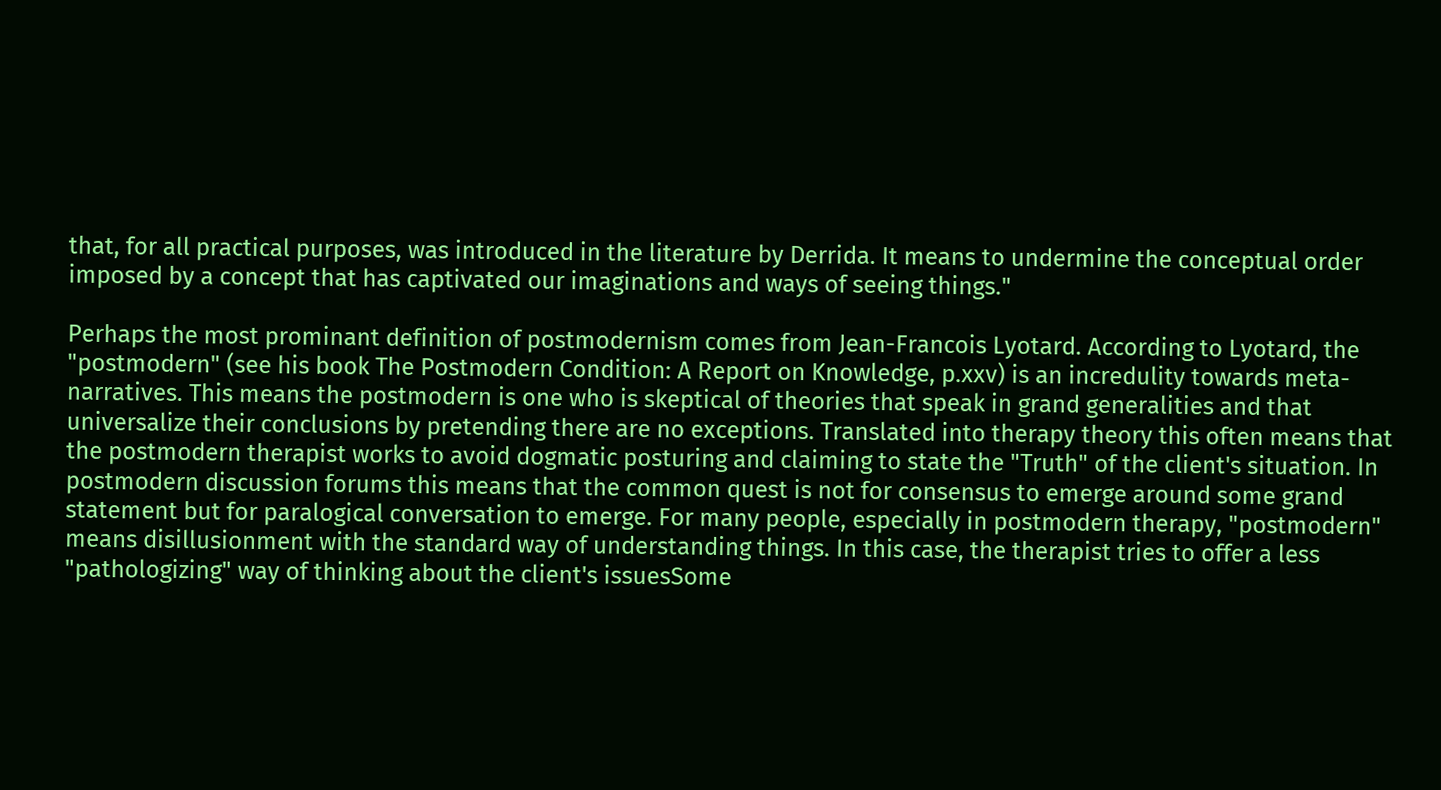that, for all practical purposes, was introduced in the literature by Derrida. It means to undermine the conceptual order imposed by a concept that has captivated our imaginations and ways of seeing things."

Perhaps the most prominant definition of postmodernism comes from Jean-Francois Lyotard. According to Lyotard, the "postmodern" (see his book The Postmodern Condition: A Report on Knowledge, p.xxv) is an incredulity towards meta-narratives. This means the postmodern is one who is skeptical of theories that speak in grand generalities and that universalize their conclusions by pretending there are no exceptions. Translated into therapy theory this often means that the postmodern therapist works to avoid dogmatic posturing and claiming to state the "Truth" of the client's situation. In postmodern discussion forums this means that the common quest is not for consensus to emerge around some grand statement but for paralogical conversation to emerge. For many people, especially in postmodern therapy, "postmodern" means disillusionment with the standard way of understanding things. In this case, the therapist tries to offer a less "pathologizing" way of thinking about the client's issuesSome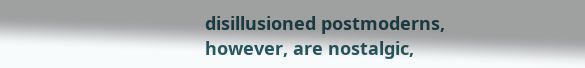disillusioned postmoderns, however, are nostalgic,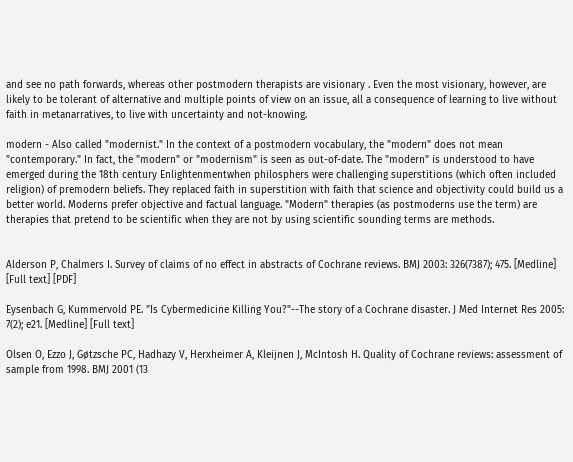and see no path forwards, whereas other postmodern therapists are visionary . Even the most visionary, however, are likely to be tolerant of alternative and multiple points of view on an issue, all a consequence of learning to live without faith in metanarratives, to live with uncertainty and not-knowing.

modern - Also called "modernist." In the context of a postmodern vocabulary, the "modern" does not mean "contemporary." In fact, the "modern" or "modernism" is seen as out-of-date. The "modern" is understood to have emerged during the 18th century Enlightenmentwhen philosphers were challenging superstitions (which often included religion) of premodern beliefs. They replaced faith in superstition with faith that science and objectivity could build us a better world. Moderns prefer objective and factual language. "Modern" therapies (as postmoderns use the term) are therapies that pretend to be scientific when they are not by using scientific sounding terms are methods.


Alderson P, Chalmers I. Survey of claims of no effect in abstracts of Cochrane reviews. BMJ 2003: 326(7387); 475. [Medline] [Full text] [PDF]

Eysenbach G, Kummervold PE. "Is Cybermedicine Killing You?"--The story of a Cochrane disaster. J Med Internet Res 2005: 7(2); e21. [Medline] [Full text]

Olsen O, Ezzo J, Gøtzsche PC, Hadhazy V, Herxheimer A, Kleijnen J, McIntosh H. Quality of Cochrane reviews: assessment of sample from 1998. BMJ 2001 (13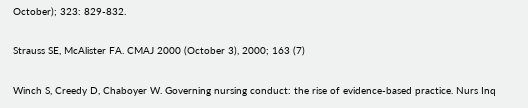October); 323: 829-832.

Strauss SE, McAlister FA. CMAJ 2000 (October 3), 2000; 163 (7)

Winch S, Creedy D, Chaboyer W. Governing nursing conduct: the rise of evidence-based practice. Nurs Inq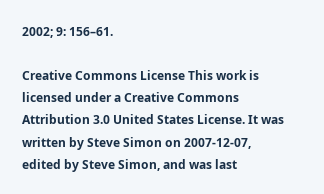2002; 9: 156–61.

Creative Commons License This work is licensed under a Creative Commons Attribution 3.0 United States License. It was written by Steve Simon on 2007-12-07, edited by Steve Simon, and was last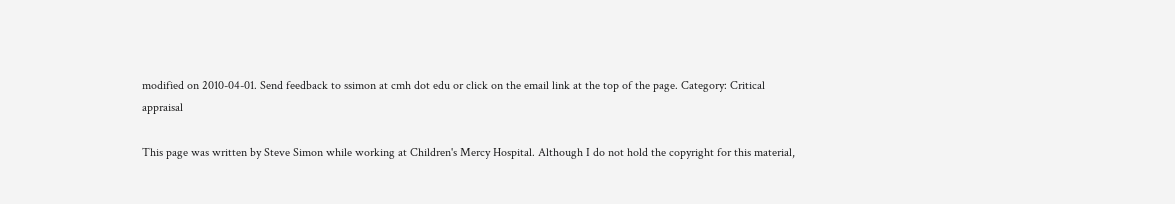modified on 2010-04-01. Send feedback to ssimon at cmh dot edu or click on the email link at the top of the page. Category: Critical appraisal

This page was written by Steve Simon while working at Children's Mercy Hospital. Although I do not hold the copyright for this material,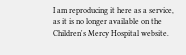I am reproducing it here as a service, as it is no longer available on the Children's Mercy Hospital website.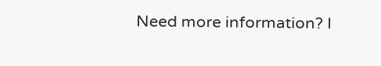Need more information? I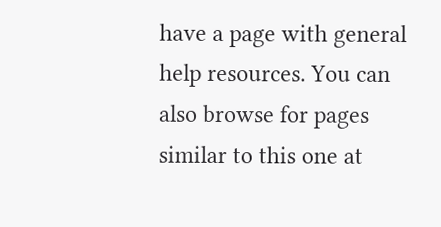have a page with general help resources. You can also browse for pages similar to this one at